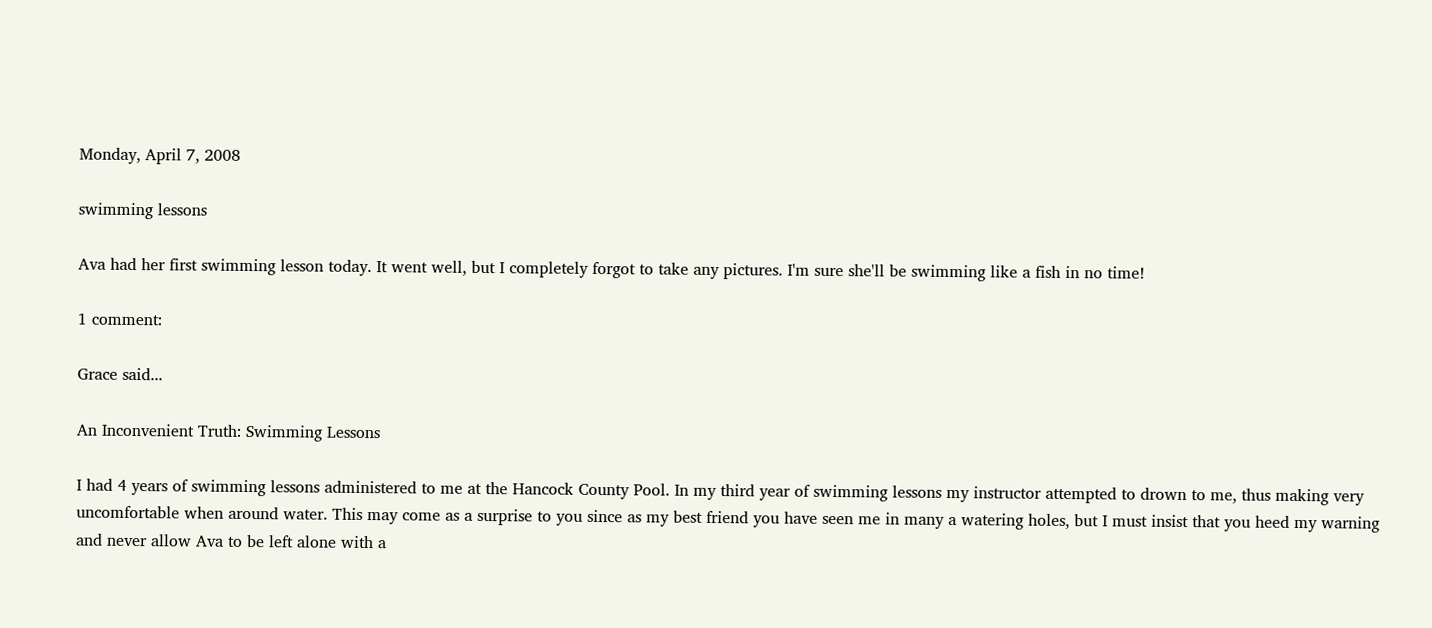Monday, April 7, 2008

swimming lessons

Ava had her first swimming lesson today. It went well, but I completely forgot to take any pictures. I'm sure she'll be swimming like a fish in no time!

1 comment:

Grace said...

An Inconvenient Truth: Swimming Lessons

I had 4 years of swimming lessons administered to me at the Hancock County Pool. In my third year of swimming lessons my instructor attempted to drown to me, thus making very uncomfortable when around water. This may come as a surprise to you since as my best friend you have seen me in many a watering holes, but I must insist that you heed my warning and never allow Ava to be left alone with a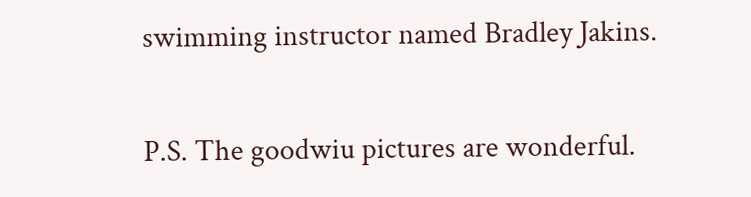swimming instructor named Bradley Jakins.

P.S. The goodwiu pictures are wonderful.